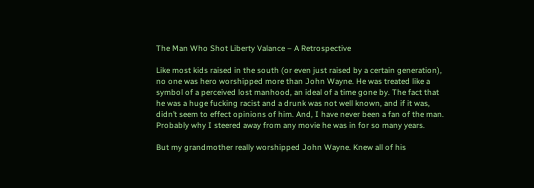The Man Who Shot Liberty Valance – A Retrospective

Like most kids raised in the south (or even just raised by a certain generation), no one was hero worshipped more than John Wayne. He was treated like a symbol of a perceived lost manhood, an ideal of a time gone by. The fact that he was a huge fucking racist and a drunk was not well known, and if it was, didn’t seem to effect opinions of him. And, I have never been a fan of the man. Probably why I steered away from any movie he was in for so many years.

But my grandmother really worshipped John Wayne. Knew all of his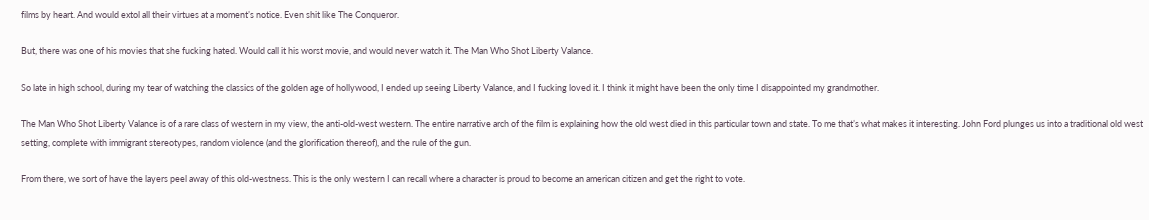films by heart. And would extol all their virtues at a moment’s notice. Even shit like The Conqueror.

But, there was one of his movies that she fucking hated. Would call it his worst movie, and would never watch it. The Man Who Shot Liberty Valance.

So late in high school, during my tear of watching the classics of the golden age of hollywood, I ended up seeing Liberty Valance, and I fucking loved it. I think it might have been the only time I disappointed my grandmother.

The Man Who Shot Liberty Valance is of a rare class of western in my view, the anti-old-west western. The entire narrative arch of the film is explaining how the old west died in this particular town and state. To me that’s what makes it interesting. John Ford plunges us into a traditional old west setting, complete with immigrant stereotypes, random violence (and the glorification thereof), and the rule of the gun.

From there, we sort of have the layers peel away of this old-westness. This is the only western I can recall where a character is proud to become an american citizen and get the right to vote.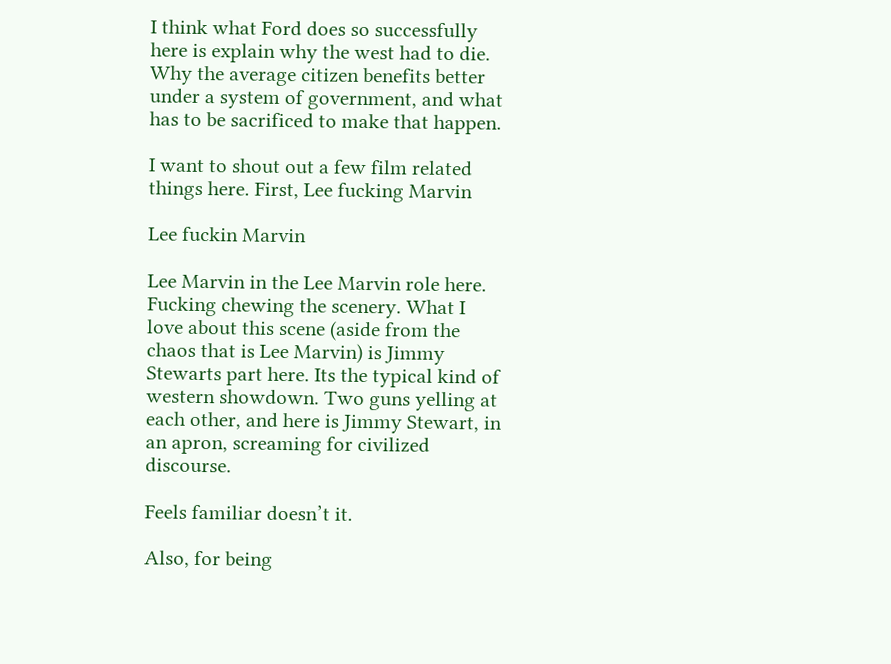I think what Ford does so successfully here is explain why the west had to die. Why the average citizen benefits better under a system of government, and what has to be sacrificed to make that happen.

I want to shout out a few film related things here. First, Lee fucking Marvin

Lee fuckin Marvin

Lee Marvin in the Lee Marvin role here. Fucking chewing the scenery. What I love about this scene (aside from the chaos that is Lee Marvin) is Jimmy Stewarts part here. Its the typical kind of western showdown. Two guns yelling at each other, and here is Jimmy Stewart, in an apron, screaming for civilized discourse.

Feels familiar doesn’t it.

Also, for being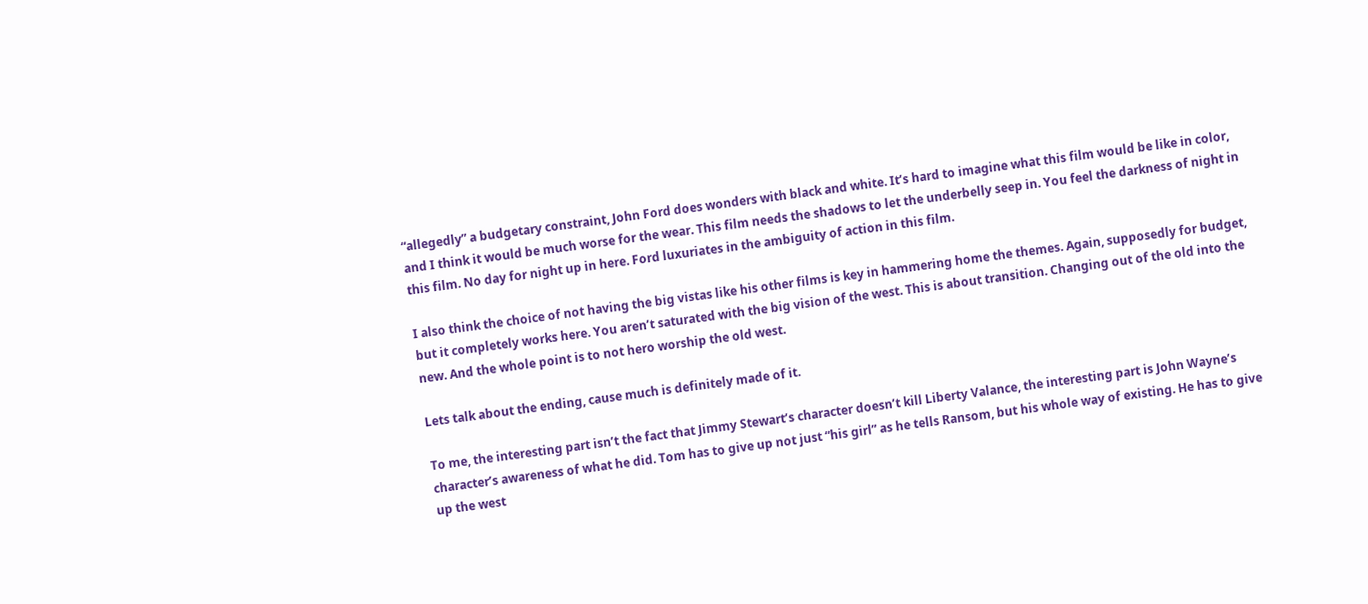“allegedly” a budgetary constraint, John Ford does wonders with black and white. It’s hard to imagine what this film would be like in color, and I think it would be much worse for the wear. This film needs the shadows to let the underbelly seep in. You feel the darkness of night in this film. No day for night up in here. Ford luxuriates in the ambiguity of action in this film.

I also think the choice of not having the big vistas like his other films is key in hammering home the themes. Again, supposedly for budget, but it completely works here. You aren’t saturated with the big vision of the west. This is about transition. Changing out of the old into the new. And the whole point is to not hero worship the old west.

Lets talk about the ending, cause much is definitely made of it.

To me, the interesting part isn’t the fact that Jimmy Stewart’s character doesn’t kill Liberty Valance, the interesting part is John Wayne’s character’s awareness of what he did. Tom has to give up not just “his girl” as he tells Ransom, but his whole way of existing. He has to give up the west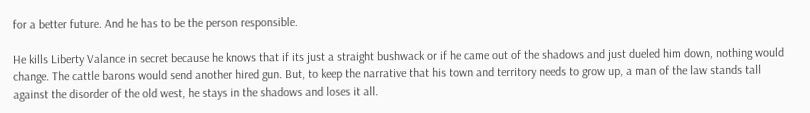for a better future. And he has to be the person responsible.

He kills Liberty Valance in secret because he knows that if its just a straight bushwack or if he came out of the shadows and just dueled him down, nothing would change. The cattle barons would send another hired gun. But, to keep the narrative that his town and territory needs to grow up, a man of the law stands tall against the disorder of the old west, he stays in the shadows and loses it all.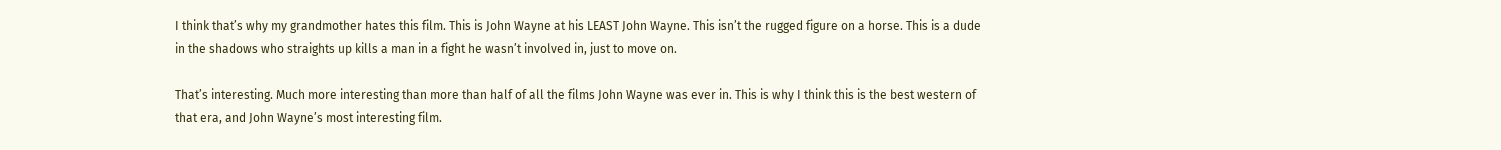I think that’s why my grandmother hates this film. This is John Wayne at his LEAST John Wayne. This isn’t the rugged figure on a horse. This is a dude in the shadows who straights up kills a man in a fight he wasn’t involved in, just to move on.

That’s interesting. Much more interesting than more than half of all the films John Wayne was ever in. This is why I think this is the best western of that era, and John Wayne’s most interesting film.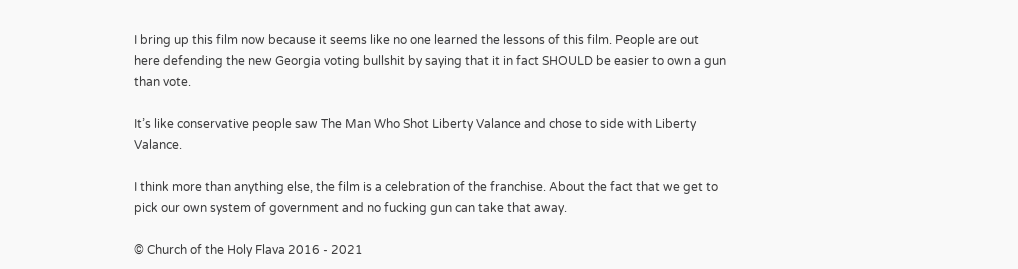I bring up this film now because it seems like no one learned the lessons of this film. People are out here defending the new Georgia voting bullshit by saying that it in fact SHOULD be easier to own a gun than vote.

It’s like conservative people saw The Man Who Shot Liberty Valance and chose to side with Liberty Valance.

I think more than anything else, the film is a celebration of the franchise. About the fact that we get to pick our own system of government and no fucking gun can take that away.

© Church of the Holy Flava 2016 - 2021